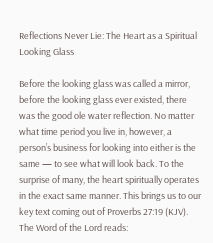Reflections Never Lie: The Heart as a Spiritual Looking Glass

Before the looking glass was called a mirror, before the looking glass ever existed, there was the good ole water reflection. No matter what time period you live in, however, a person’s business for looking into either is the same — to see what will look back. To the surprise of many, the heart spiritually operates in the exact same manner. This brings us to our key text coming out of Proverbs 27:19 (KJV). The Word of the Lord reads: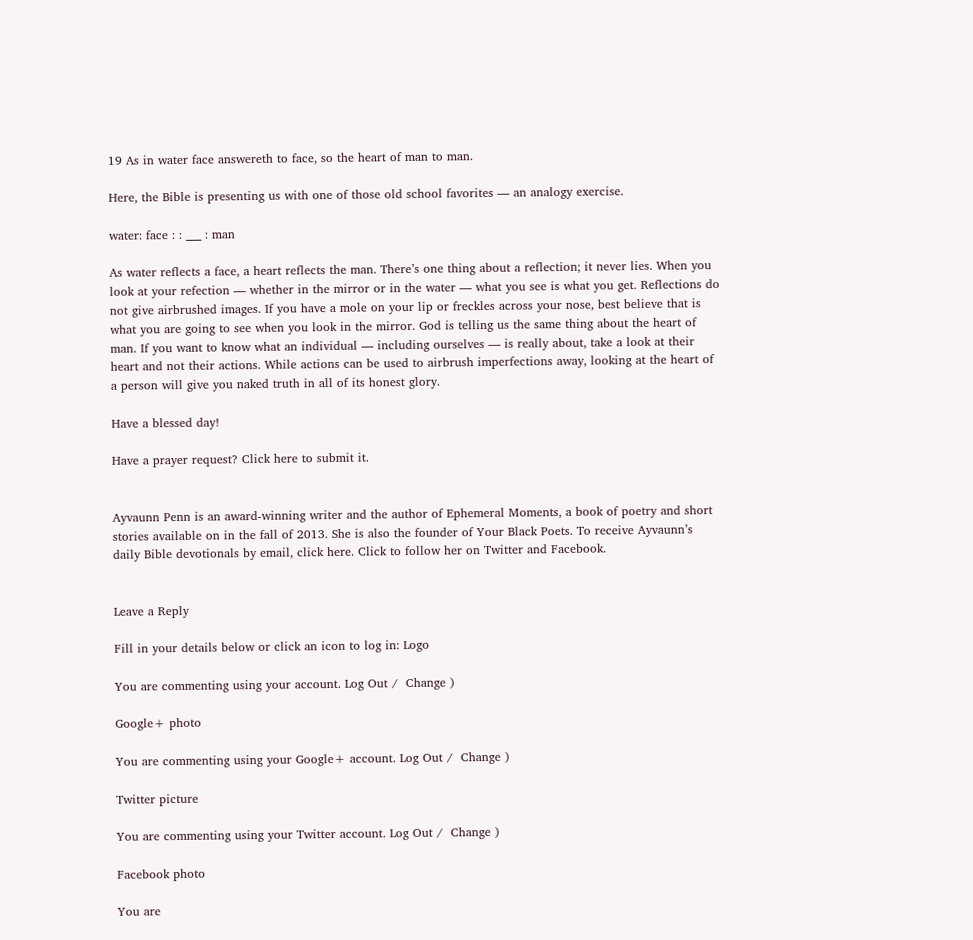19 As in water face answereth to face, so the heart of man to man.

Here, the Bible is presenting us with one of those old school favorites — an analogy exercise.

water: face : : ___ : man

As water reflects a face, a heart reflects the man. There’s one thing about a reflection; it never lies. When you look at your refection — whether in the mirror or in the water — what you see is what you get. Reflections do not give airbrushed images. If you have a mole on your lip or freckles across your nose, best believe that is what you are going to see when you look in the mirror. God is telling us the same thing about the heart of man. If you want to know what an individual — including ourselves — is really about, take a look at their heart and not their actions. While actions can be used to airbrush imperfections away, looking at the heart of a person will give you naked truth in all of its honest glory.

Have a blessed day!

Have a prayer request? Click here to submit it.


Ayvaunn Penn is an award-winning writer and the author of Ephemeral Moments, a book of poetry and short stories available on in the fall of 2013. She is also the founder of Your Black Poets. To receive Ayvaunn’s daily Bible devotionals by email, click here. Click to follow her on Twitter and Facebook.


Leave a Reply

Fill in your details below or click an icon to log in: Logo

You are commenting using your account. Log Out /  Change )

Google+ photo

You are commenting using your Google+ account. Log Out /  Change )

Twitter picture

You are commenting using your Twitter account. Log Out /  Change )

Facebook photo

You are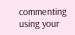commenting using your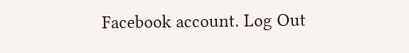Facebook account. Log Out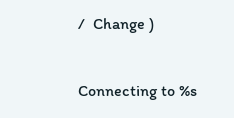/  Change )


Connecting to %s